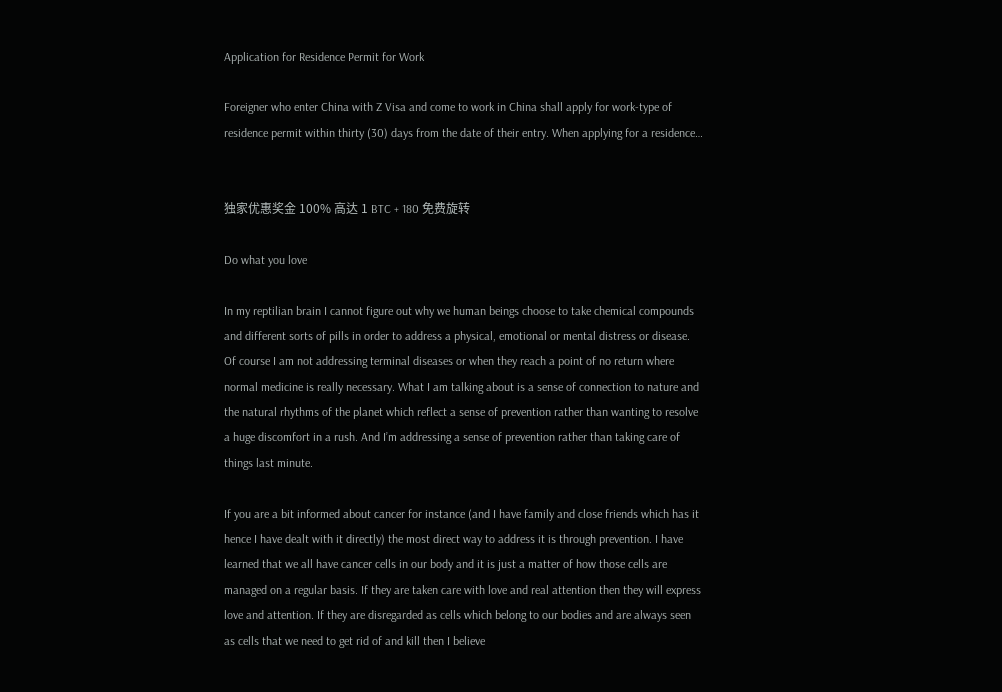Application for Residence Permit for Work

Foreigner who enter China with Z Visa and come to work in China shall apply for work-type of residence permit within thirty (30) days from the date of their entry. When applying for a residence…


独家优惠奖金 100% 高达 1 BTC + 180 免费旋转

Do what you love

In my reptilian brain I cannot figure out why we human beings choose to take chemical compounds and different sorts of pills in order to address a physical, emotional or mental distress or disease. Of course I am not addressing terminal diseases or when they reach a point of no return where normal medicine is really necessary. What I am talking about is a sense of connection to nature and the natural rhythms of the planet which reflect a sense of prevention rather than wanting to resolve a huge discomfort in a rush. And I’m addressing a sense of prevention rather than taking care of things last minute.

If you are a bit informed about cancer for instance (and I have family and close friends which has it hence I have dealt with it directly) the most direct way to address it is through prevention. I have learned that we all have cancer cells in our body and it is just a matter of how those cells are managed on a regular basis. If they are taken care with love and real attention then they will express love and attention. If they are disregarded as cells which belong to our bodies and are always seen as cells that we need to get rid of and kill then I believe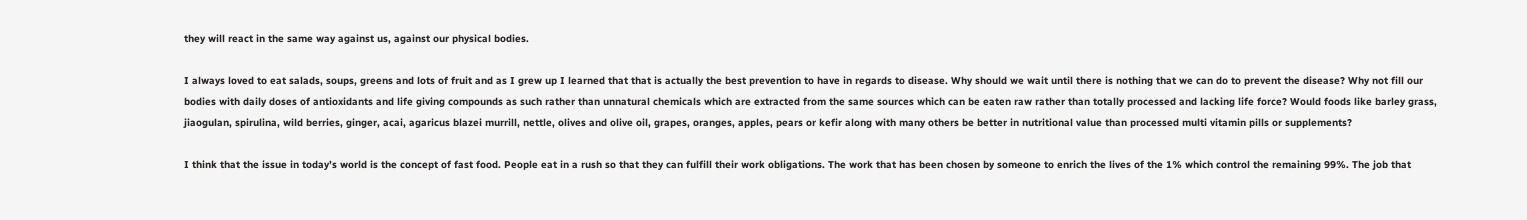they will react in the same way against us, against our physical bodies.

I always loved to eat salads, soups, greens and lots of fruit and as I grew up I learned that that is actually the best prevention to have in regards to disease. Why should we wait until there is nothing that we can do to prevent the disease? Why not fill our bodies with daily doses of antioxidants and life giving compounds as such rather than unnatural chemicals which are extracted from the same sources which can be eaten raw rather than totally processed and lacking life force? Would foods like barley grass, jiaogulan, spirulina, wild berries, ginger, acai, agaricus blazei murrill, nettle, olives and olive oil, grapes, oranges, apples, pears or kefir along with many others be better in nutritional value than processed multi vitamin pills or supplements?

I think that the issue in today’s world is the concept of fast food. People eat in a rush so that they can fulfill their work obligations. The work that has been chosen by someone to enrich the lives of the 1% which control the remaining 99%. The job that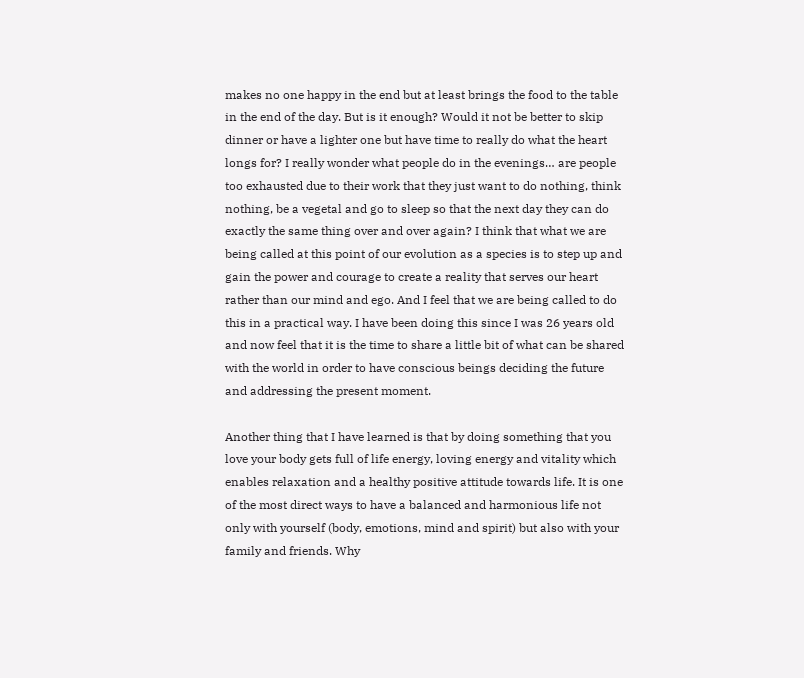makes no one happy in the end but at least brings the food to the table in the end of the day. But is it enough? Would it not be better to skip dinner or have a lighter one but have time to really do what the heart longs for? I really wonder what people do in the evenings… are people too exhausted due to their work that they just want to do nothing, think nothing, be a vegetal and go to sleep so that the next day they can do exactly the same thing over and over again? I think that what we are being called at this point of our evolution as a species is to step up and gain the power and courage to create a reality that serves our heart rather than our mind and ego. And I feel that we are being called to do this in a practical way. I have been doing this since I was 26 years old and now feel that it is the time to share a little bit of what can be shared with the world in order to have conscious beings deciding the future and addressing the present moment.

Another thing that I have learned is that by doing something that you love your body gets full of life energy, loving energy and vitality which enables relaxation and a healthy positive attitude towards life. It is one of the most direct ways to have a balanced and harmonious life not only with yourself (body, emotions, mind and spirit) but also with your family and friends. Why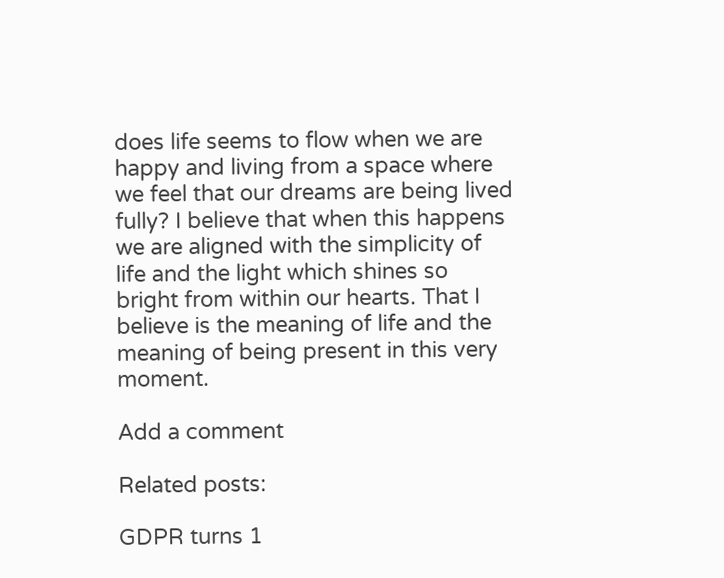does life seems to flow when we are happy and living from a space where we feel that our dreams are being lived fully? I believe that when this happens we are aligned with the simplicity of life and the light which shines so bright from within our hearts. That I believe is the meaning of life and the meaning of being present in this very moment.

Add a comment

Related posts:

GDPR turns 1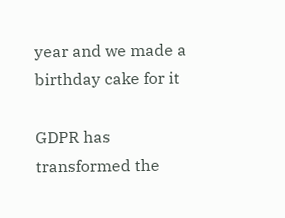year and we made a birthday cake for it

GDPR has transformed the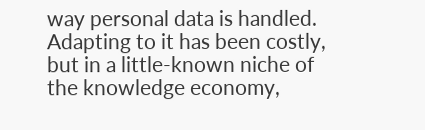way personal data is handled. Adapting to it has been costly, but in a little-known niche of the knowledge economy,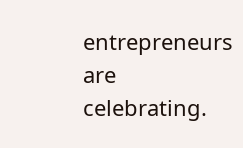entrepreneurs are celebrating.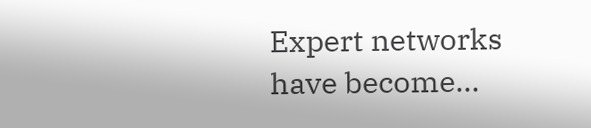Expert networks have become…